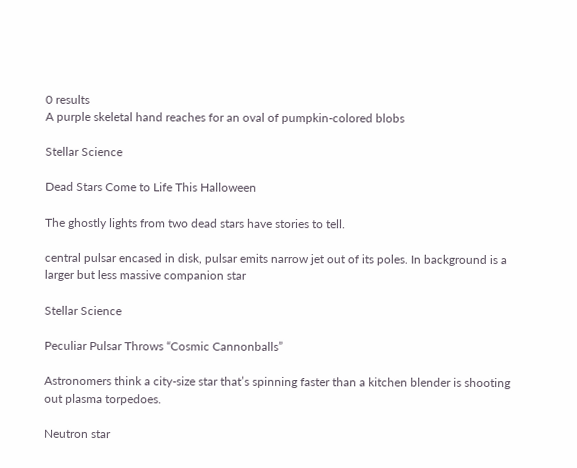0 results
A purple skeletal hand reaches for an oval of pumpkin-colored blobs

Stellar Science

Dead Stars Come to Life This Halloween

The ghostly lights from two dead stars have stories to tell.

central pulsar encased in disk, pulsar emits narrow jet out of its poles. In background is a larger but less massive companion star

Stellar Science

Peculiar Pulsar Throws “Cosmic Cannonballs”

Astronomers think a city-size star that’s spinning faster than a kitchen blender is shooting out plasma torpedoes.

Neutron star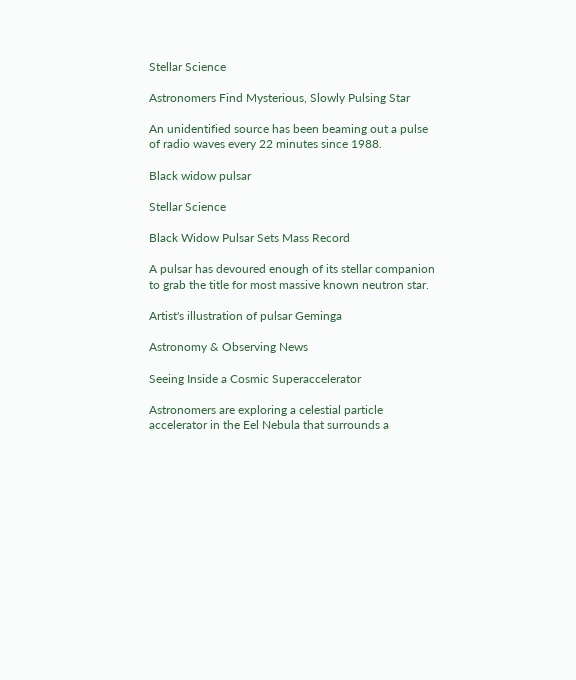Stellar Science

Astronomers Find Mysterious, Slowly Pulsing Star

An unidentified source has been beaming out a pulse of radio waves every 22 minutes since 1988.

Black widow pulsar

Stellar Science

Black Widow Pulsar Sets Mass Record

A pulsar has devoured enough of its stellar companion to grab the title for most massive known neutron star.

Artist's illustration of pulsar Geminga

Astronomy & Observing News

Seeing Inside a Cosmic Superaccelerator

Astronomers are exploring a celestial particle accelerator in the Eel Nebula that surrounds a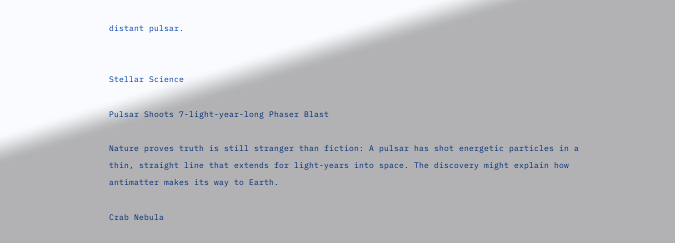distant pulsar.


Stellar Science

Pulsar Shoots 7-light-year-long Phaser Blast

Nature proves truth is still stranger than fiction: A pulsar has shot energetic particles in a thin, straight line that extends for light-years into space. The discovery might explain how antimatter makes its way to Earth.

Crab Nebula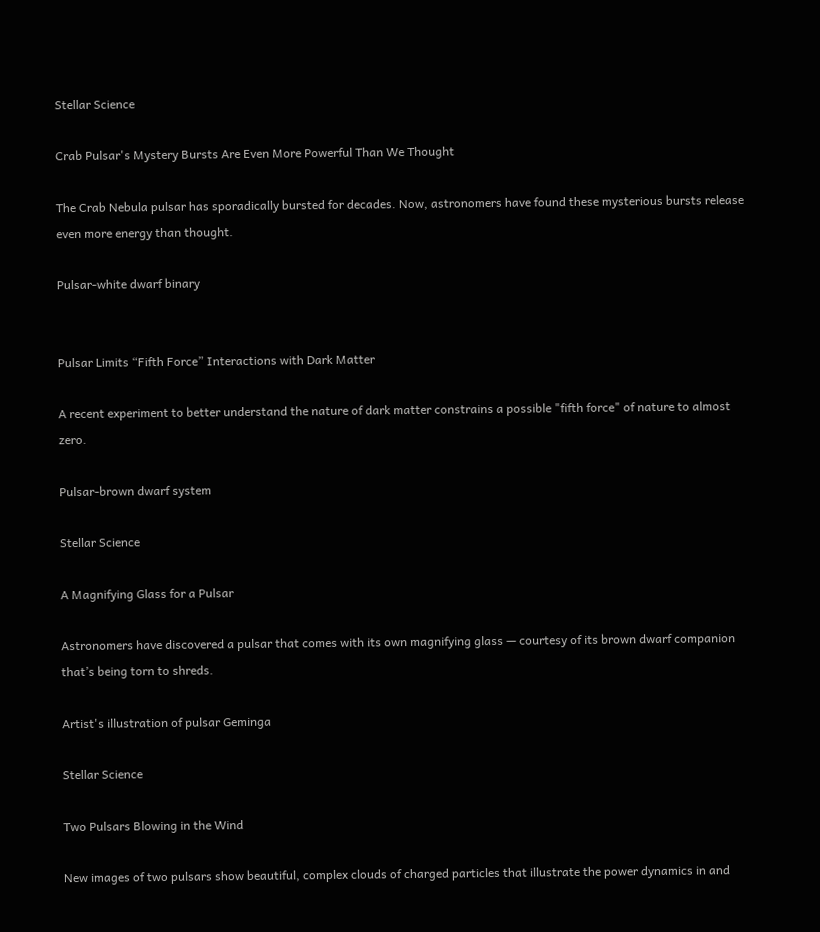Stellar Science

Crab Pulsar's Mystery Bursts Are Even More Powerful Than We Thought

The Crab Nebula pulsar has sporadically bursted for decades. Now, astronomers have found these mysterious bursts release even more energy than thought.

Pulsar-white dwarf binary


Pulsar Limits “Fifth Force” Interactions with Dark Matter

A recent experiment to better understand the nature of dark matter constrains a possible "fifth force" of nature to almost zero.

Pulsar-brown dwarf system

Stellar Science

A Magnifying Glass for a Pulsar

Astronomers have discovered a pulsar that comes with its own magnifying glass — courtesy of its brown dwarf companion that’s being torn to shreds.

Artist's illustration of pulsar Geminga

Stellar Science

Two Pulsars Blowing in the Wind

New images of two pulsars show beautiful, complex clouds of charged particles that illustrate the power dynamics in and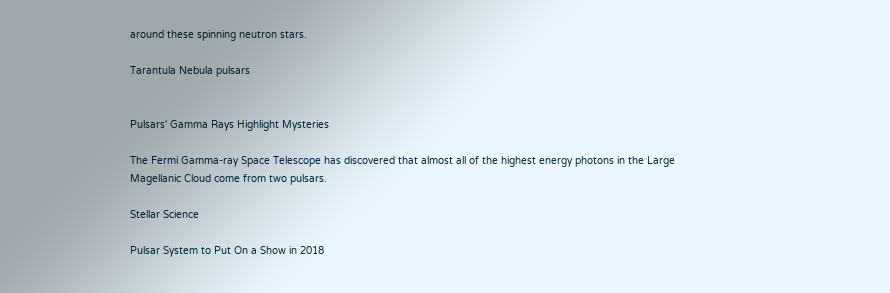around these spinning neutron stars.

Tarantula Nebula pulsars


Pulsars' Gamma Rays Highlight Mysteries

The Fermi Gamma-ray Space Telescope has discovered that almost all of the highest energy photons in the Large Magellanic Cloud come from two pulsars.

Stellar Science

Pulsar System to Put On a Show in 2018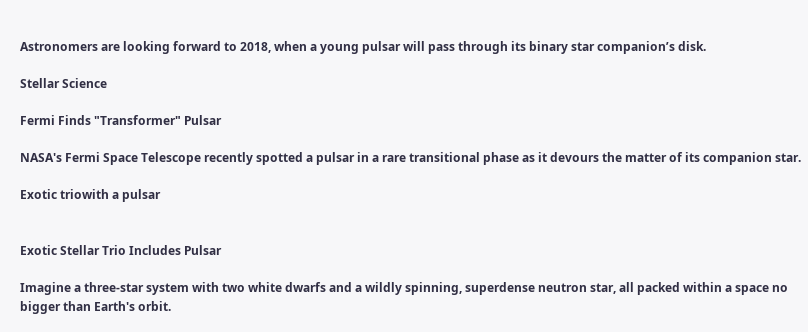Astronomers are looking forward to 2018, when a young pulsar will pass through its binary star companion’s disk.

Stellar Science

Fermi Finds "Transformer" Pulsar

NASA's Fermi Space Telescope recently spotted a pulsar in a rare transitional phase as it devours the matter of its companion star.

Exotic triowith a pulsar


Exotic Stellar Trio Includes Pulsar

Imagine a three-star system with two white dwarfs and a wildly spinning, superdense neutron star, all packed within a space no bigger than Earth's orbit.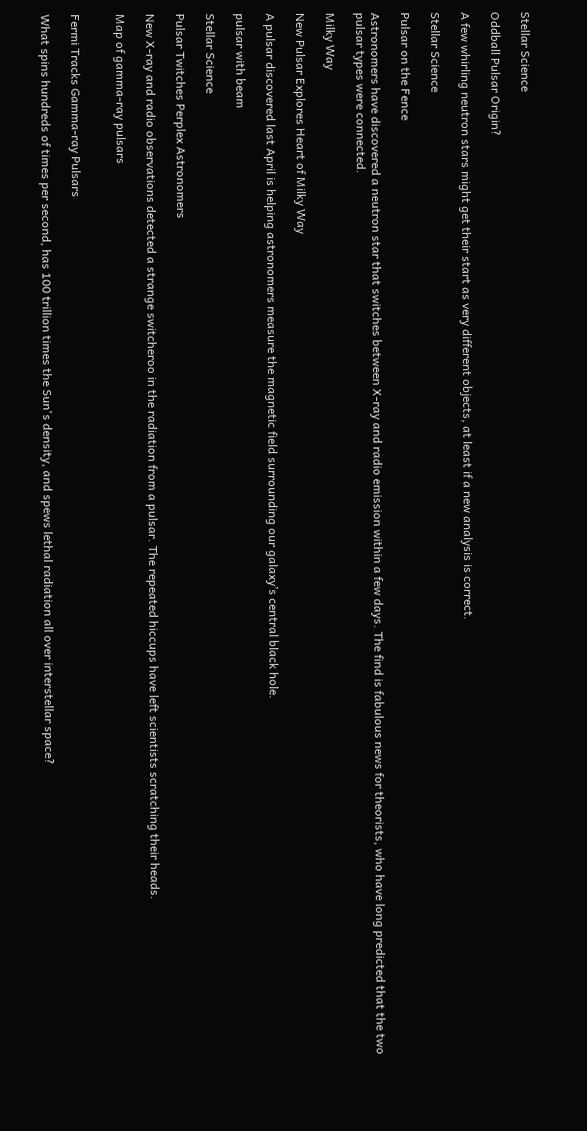Stellar Science

Oddball Pulsar Origin?

A few whirling neutron stars might get their start as very different objects, at least if a new analysis is correct.

Stellar Science

Pulsar on the Fence

Astronomers have discovered a neutron star that switches between X-ray and radio emission within a few days. The find is fabulous news for theorists, who have long predicted that the two pulsar types were connected.

Milky Way

New Pulsar Explores Heart of Milky Way

A pulsar discovered last April is helping astronomers measure the magnetic field surrounding our galaxy’s central black hole.

pulsar with beam

Stellar Science

Pulsar Twitches Perplex Astronomers

New X-ray and radio observations detected a strange switcheroo in the radiation from a pulsar. The repeated hiccups have left scientists scratching their heads.

Map of gamma-ray pulsars


Fermi Tracks Gamma-ray Pulsars

What spins hundreds of times per second, has 100 trillion times the Sun's density, and spews lethal radiation all over interstellar space?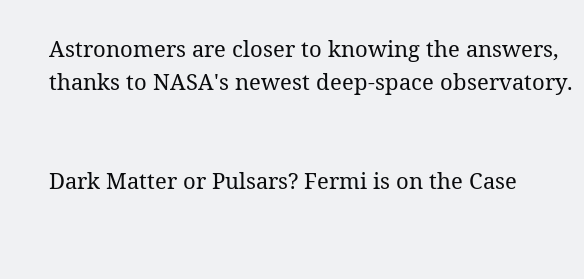Astronomers are closer to knowing the answers, thanks to NASA's newest deep-space observatory.


Dark Matter or Pulsars? Fermi is on the Case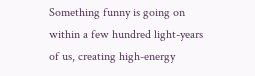Something funny is going on within a few hundred light-years of us, creating high-energy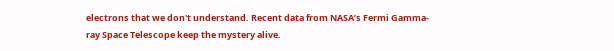electrons that we don't understand. Recent data from NASA’s Fermi Gamma-ray Space Telescope keep the mystery alive.